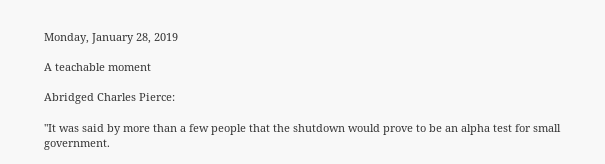Monday, January 28, 2019

A teachable moment

Abridged Charles Pierce:

"It was said by more than a few people that the shutdown would prove to be an alpha test for small government.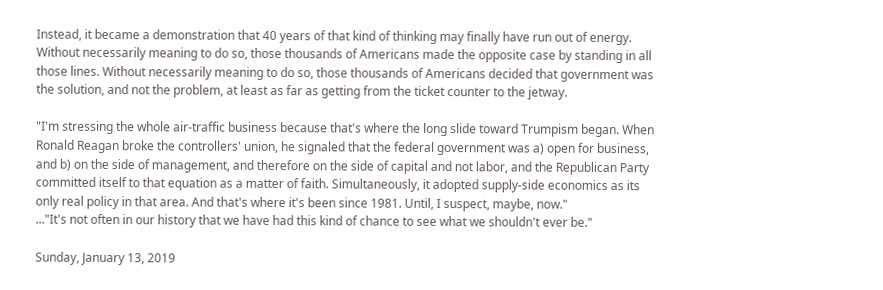Instead, it became a demonstration that 40 years of that kind of thinking may finally have run out of energy. Without necessarily meaning to do so, those thousands of Americans made the opposite case by standing in all those lines. Without necessarily meaning to do so, those thousands of Americans decided that government was the solution, and not the problem, at least as far as getting from the ticket counter to the jetway.

"I'm stressing the whole air-traffic business because that's where the long slide toward Trumpism began. When Ronald Reagan broke the controllers' union, he signaled that the federal government was a) open for business, and b) on the side of management, and therefore on the side of capital and not labor, and the Republican Party committed itself to that equation as a matter of faith. Simultaneously, it adopted supply-side economics as its only real policy in that area. And that's where it's been since 1981. Until, I suspect, maybe, now."
..."It's not often in our history that we have had this kind of chance to see what we shouldn't ever be."

Sunday, January 13, 2019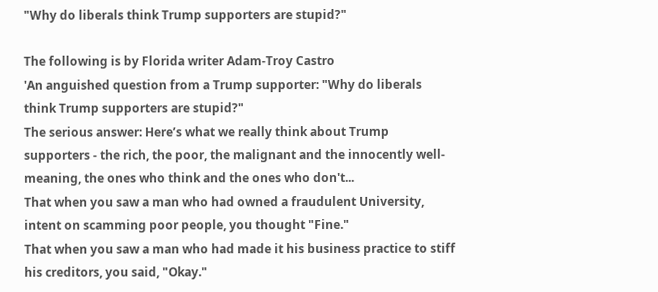"Why do liberals think Trump supporters are stupid?"

The following is by Florida writer Adam-Troy Castro
'An anguished question from a Trump supporter: "Why do liberals think Trump supporters are stupid?"
The serious answer: Here’s what we really think about Trump supporters - the rich, the poor, the malignant and the innocently well-meaning, the ones who think and the ones who don't...
That when you saw a man who had owned a fraudulent University, intent on scamming poor people, you thought "Fine."
That when you saw a man who had made it his business practice to stiff his creditors, you said, "Okay."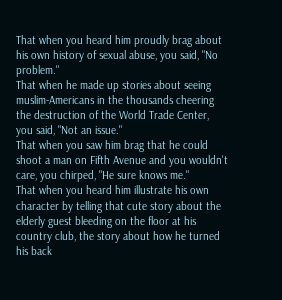That when you heard him proudly brag about his own history of sexual abuse, you said, "No problem."
That when he made up stories about seeing muslim-Americans in the thousands cheering the destruction of the World Trade Center, you said, "Not an issue."
That when you saw him brag that he could shoot a man on Fifth Avenue and you wouldn't care, you chirped, "He sure knows me."
That when you heard him illustrate his own character by telling that cute story about the elderly guest bleeding on the floor at his country club, the story about how he turned his back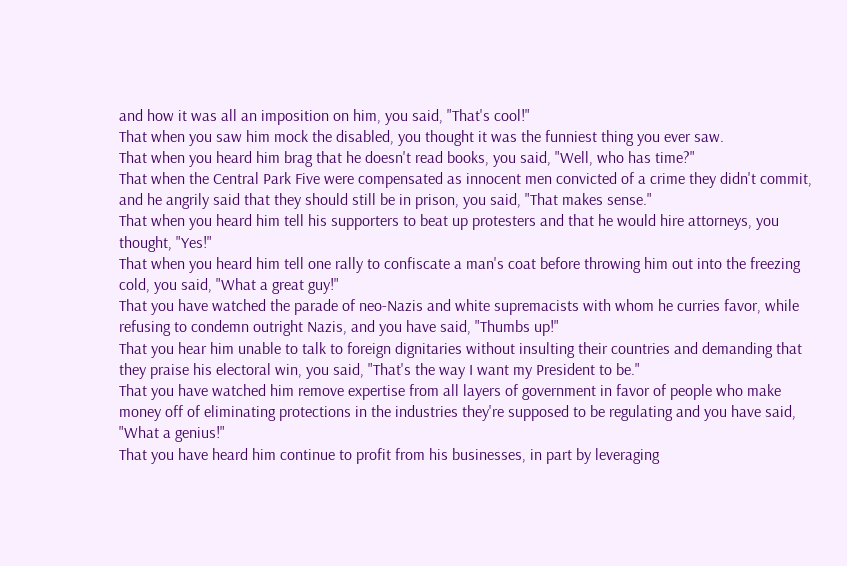and how it was all an imposition on him, you said, "That's cool!"
That when you saw him mock the disabled, you thought it was the funniest thing you ever saw.
That when you heard him brag that he doesn't read books, you said, "Well, who has time?"
That when the Central Park Five were compensated as innocent men convicted of a crime they didn't commit, and he angrily said that they should still be in prison, you said, "That makes sense."
That when you heard him tell his supporters to beat up protesters and that he would hire attorneys, you thought, "Yes!"
That when you heard him tell one rally to confiscate a man's coat before throwing him out into the freezing cold, you said, "What a great guy!"
That you have watched the parade of neo-Nazis and white supremacists with whom he curries favor, while refusing to condemn outright Nazis, and you have said, "Thumbs up!"
That you hear him unable to talk to foreign dignitaries without insulting their countries and demanding that they praise his electoral win, you said, "That's the way I want my President to be."
That you have watched him remove expertise from all layers of government in favor of people who make money off of eliminating protections in the industries they're supposed to be regulating and you have said, "What a genius!"
That you have heard him continue to profit from his businesses, in part by leveraging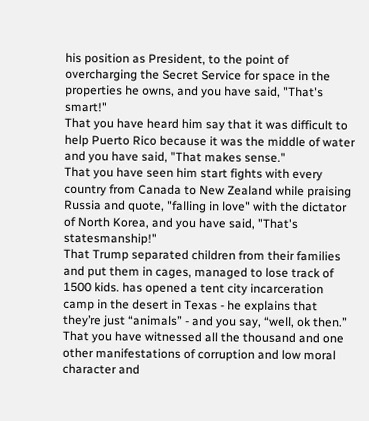his position as President, to the point of overcharging the Secret Service for space in the properties he owns, and you have said, "That's smart!"
That you have heard him say that it was difficult to help Puerto Rico because it was the middle of water and you have said, "That makes sense."
That you have seen him start fights with every country from Canada to New Zealand while praising Russia and quote, "falling in love" with the dictator of North Korea, and you have said, "That's statesmanship!"
That Trump separated children from their families and put them in cages, managed to lose track of 1500 kids. has opened a tent city incarceration camp in the desert in Texas - he explains that they’re just “animals” - and you say, “well, ok then.”
That you have witnessed all the thousand and one other manifestations of corruption and low moral character and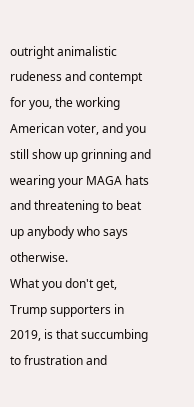outright animalistic rudeness and contempt for you, the working American voter, and you still show up grinning and wearing your MAGA hats and threatening to beat up anybody who says otherwise.
What you don't get, Trump supporters in 2019, is that succumbing to frustration and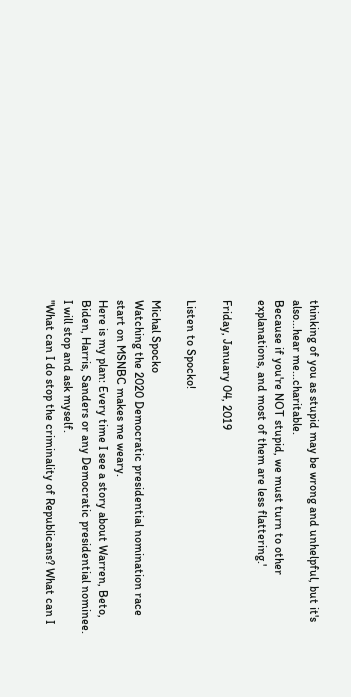thinking of you as stupid may be wrong and unhelpful, but it's also...hear me...charitable.
Because if you're NOT stupid, we must turn to other explanations, and most of them are less flattering.'

Friday, January 04, 2019

Listen to Spocko!

Michal Spocko
Watching the 2020 Democratic presidential nomination race start on MSNBC makes me weary.
Here is my plan: Every time I see a story about Warren, Beto, Biden, Harris, Sanders or any Democratic presidential nominee. I will stop and ask myself.
"What can I do stop the criminality of Republicans? What can I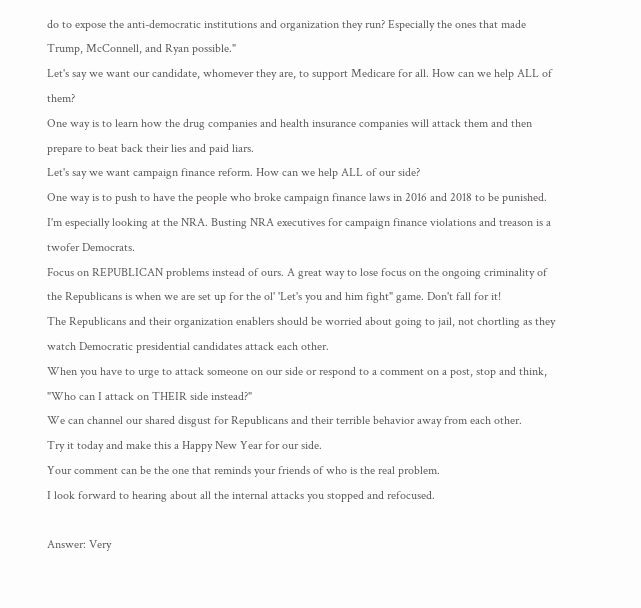do to expose the anti-democratic institutions and organization they run? Especially the ones that made Trump, McConnell, and Ryan possible."
Let's say we want our candidate, whomever they are, to support Medicare for all. How can we help ALL of them?
One way is to learn how the drug companies and health insurance companies will attack them and then prepare to beat back their lies and paid liars.
Let's say we want campaign finance reform. How can we help ALL of our side?
One way is to push to have the people who broke campaign finance laws in 2016 and 2018 to be punished. I'm especially looking at the NRA. Busting NRA executives for campaign finance violations and treason is a twofer Democrats.
Focus on REPUBLICAN problems instead of ours. A great way to lose focus on the ongoing criminality of the Republicans is when we are set up for the ol' 'Let's you and him fight" game. Don't fall for it!
The Republicans and their organization enablers should be worried about going to jail, not chortling as they watch Democratic presidential candidates attack each other.
When you have to urge to attack someone on our side or respond to a comment on a post, stop and think, "Who can I attack on THEIR side instead?"
We can channel our shared disgust for Republicans and their terrible behavior away from each other.
Try it today and make this a Happy New Year for our side.
Your comment can be the one that reminds your friends of who is the real problem.
I look forward to hearing about all the internal attacks you stopped and refocused.

Answer: Very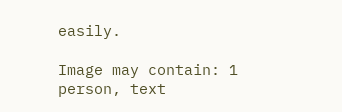easily.

Image may contain: 1 person, text